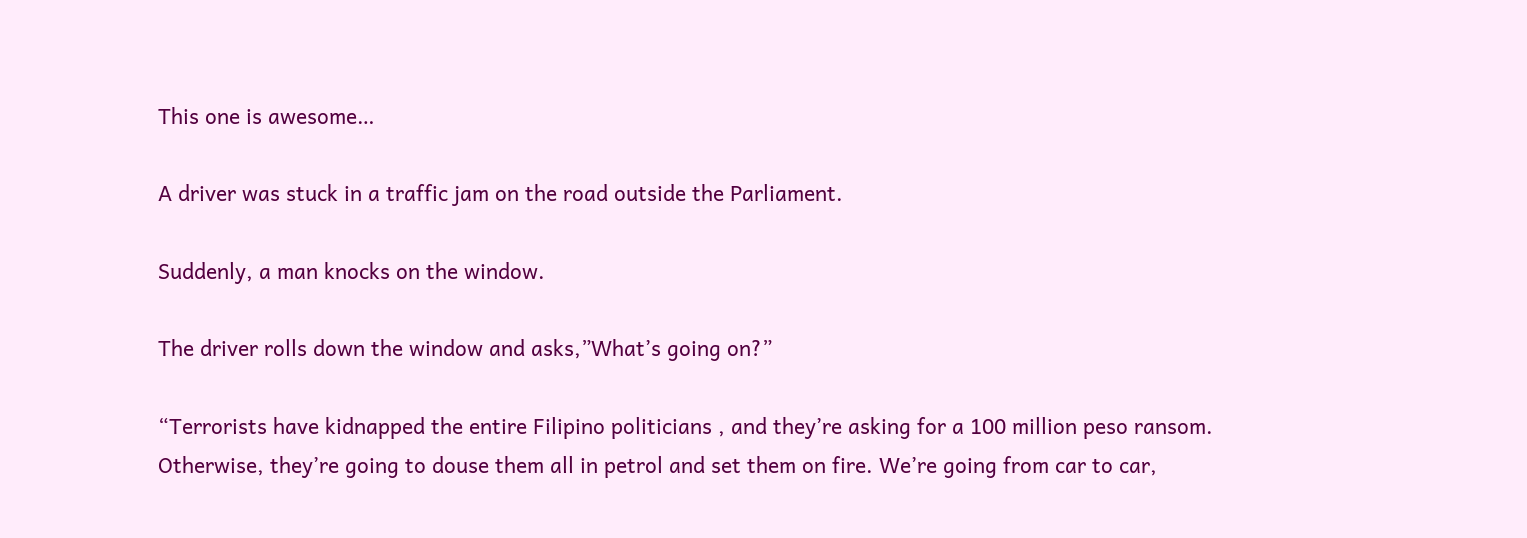This one is awesome…

A driver was stuck in a traffic jam on the road outside the Parliament.

Suddenly, a man knocks on the window.

The driver rolls down the window and asks,”What’s going on?”

“Terrorists have kidnapped the entire Filipino politicians , and they’re asking for a 100 million peso ransom.
Otherwise, they’re going to douse them all in petrol and set them on fire. We’re going from car to car,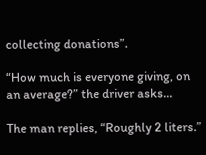collecting donations”.

“How much is everyone giving, on an average?” the driver asks…

The man replies, “Roughly 2 liters.”